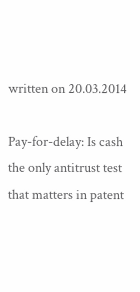written on 20.03.2014

Pay-for-delay: Is cash the only antitrust test that matters in patent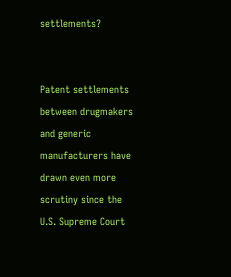settlements?


Patent settlements between drugmakers and generic manufacturers have drawn even more scrutiny since the U.S. Supreme Court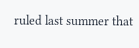ruled last summer that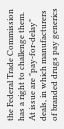the Federal Trade Commission has a right to challenge them. At issue are "pay-for-delay" deals, in which manufacturers of branded drugs pay generics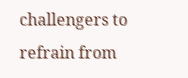challengers to refrain from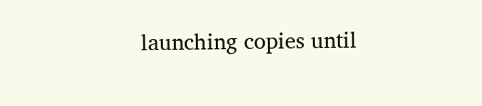launching copies until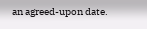an agreed-upon date.